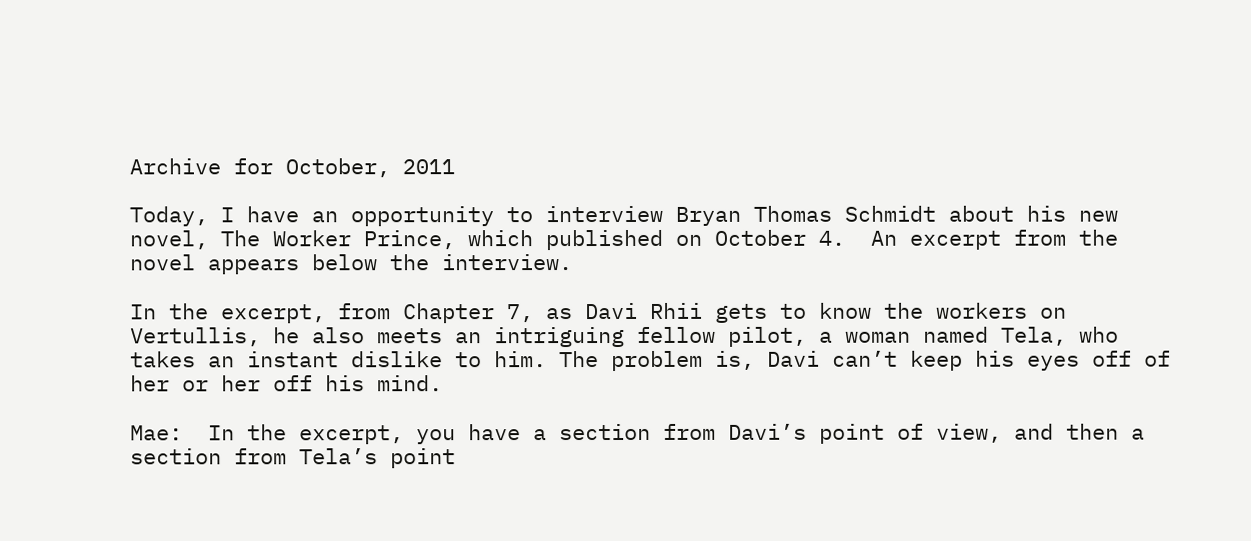Archive for October, 2011

Today, I have an opportunity to interview Bryan Thomas Schmidt about his new novel, The Worker Prince, which published on October 4.  An excerpt from the novel appears below the interview.

In the excerpt, from Chapter 7, as Davi Rhii gets to know the workers on Vertullis, he also meets an intriguing fellow pilot, a woman named Tela, who takes an instant dislike to him. The problem is, Davi can’t keep his eyes off of her or her off his mind.

Mae:  In the excerpt, you have a section from Davi’s point of view, and then a section from Tela’s point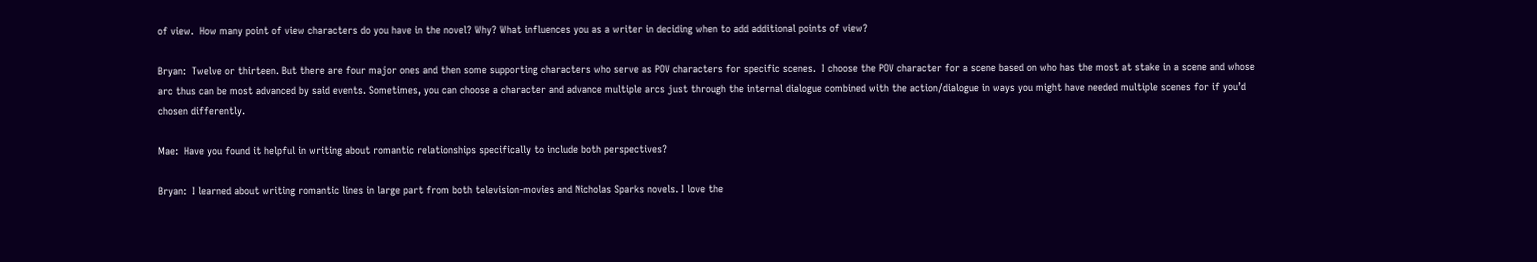of view.  How many point of view characters do you have in the novel? Why? What influences you as a writer in deciding when to add additional points of view?

Bryan:  Twelve or thirteen. But there are four major ones and then some supporting characters who serve as POV characters for specific scenes.  I choose the POV character for a scene based on who has the most at stake in a scene and whose arc thus can be most advanced by said events. Sometimes, you can choose a character and advance multiple arcs just through the internal dialogue combined with the action/dialogue in ways you might have needed multiple scenes for if you’d chosen differently.

Mae:  Have you found it helpful in writing about romantic relationships specifically to include both perspectives?

Bryan:  I learned about writing romantic lines in large part from both television-movies and Nicholas Sparks novels. I love the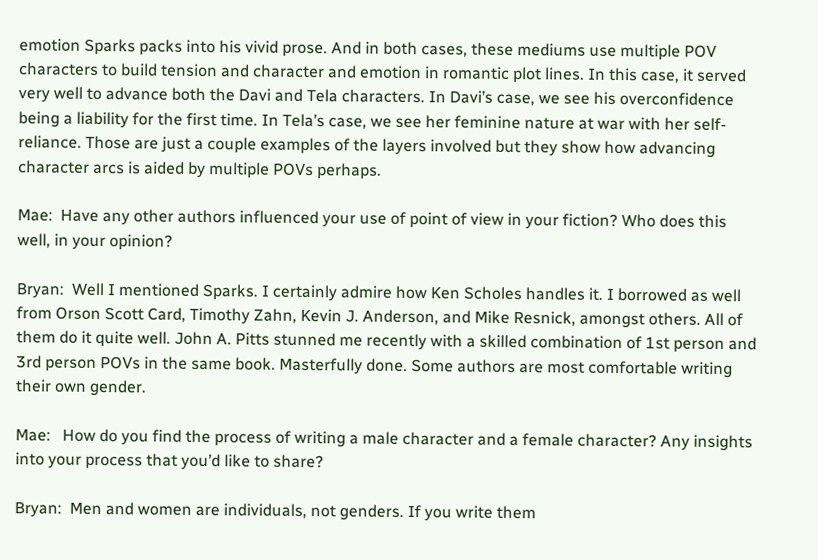emotion Sparks packs into his vivid prose. And in both cases, these mediums use multiple POV characters to build tension and character and emotion in romantic plot lines. In this case, it served very well to advance both the Davi and Tela characters. In Davi’s case, we see his overconfidence being a liability for the first time. In Tela’s case, we see her feminine nature at war with her self-reliance. Those are just a couple examples of the layers involved but they show how advancing character arcs is aided by multiple POVs perhaps.

Mae:  Have any other authors influenced your use of point of view in your fiction? Who does this well, in your opinion?

Bryan:  Well I mentioned Sparks. I certainly admire how Ken Scholes handles it. I borrowed as well from Orson Scott Card, Timothy Zahn, Kevin J. Anderson, and Mike Resnick, amongst others. All of them do it quite well. John A. Pitts stunned me recently with a skilled combination of 1st person and 3rd person POVs in the same book. Masterfully done. Some authors are most comfortable writing their own gender.

Mae:   How do you find the process of writing a male character and a female character? Any insights into your process that you’d like to share?

Bryan:  Men and women are individuals, not genders. If you write them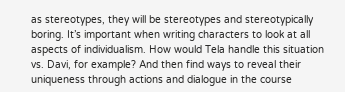as stereotypes, they will be stereotypes and stereotypically boring. It’s important when writing characters to look at all aspects of individualism. How would Tela handle this situation vs. Davi, for example? And then find ways to reveal their uniqueness through actions and dialogue in the course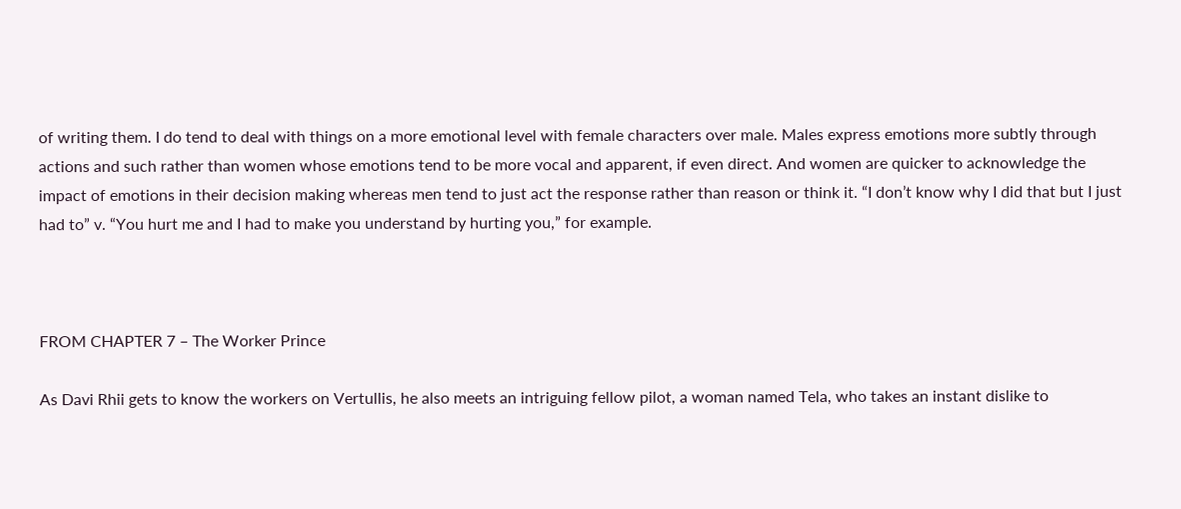of writing them. I do tend to deal with things on a more emotional level with female characters over male. Males express emotions more subtly through actions and such rather than women whose emotions tend to be more vocal and apparent, if even direct. And women are quicker to acknowledge the impact of emotions in their decision making whereas men tend to just act the response rather than reason or think it. “I don’t know why I did that but I just had to” v. “You hurt me and I had to make you understand by hurting you,” for example.



FROM CHAPTER 7 – The Worker Prince

As Davi Rhii gets to know the workers on Vertullis, he also meets an intriguing fellow pilot, a woman named Tela, who takes an instant dislike to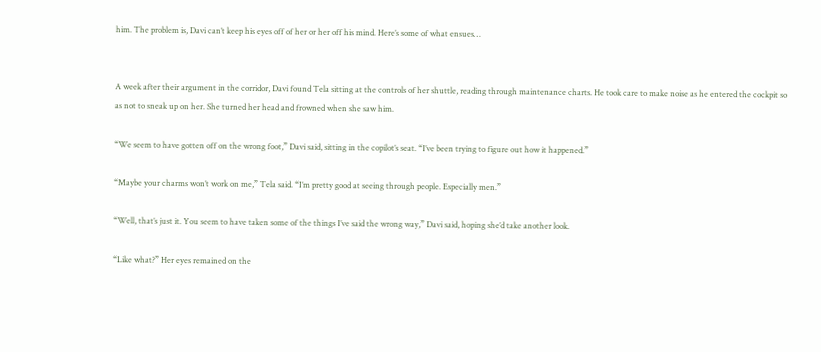him. The problem is, Davi can’t keep his eyes off of her or her off his mind. Here’s some of what ensues…


A week after their argument in the corridor, Davi found Tela sitting at the controls of her shuttle, reading through maintenance charts. He took care to make noise as he entered the cockpit so as not to sneak up on her. She turned her head and frowned when she saw him.

“We seem to have gotten off on the wrong foot,” Davi said, sitting in the copilot’s seat. “I’ve been trying to figure out how it happened.”

“Maybe your charms won’t work on me,” Tela said. “I’m pretty good at seeing through people. Especially men.”

“Well, that’s just it. You seem to have taken some of the things I’ve said the wrong way,” Davi said, hoping she’d take another look.

“Like what?” Her eyes remained on the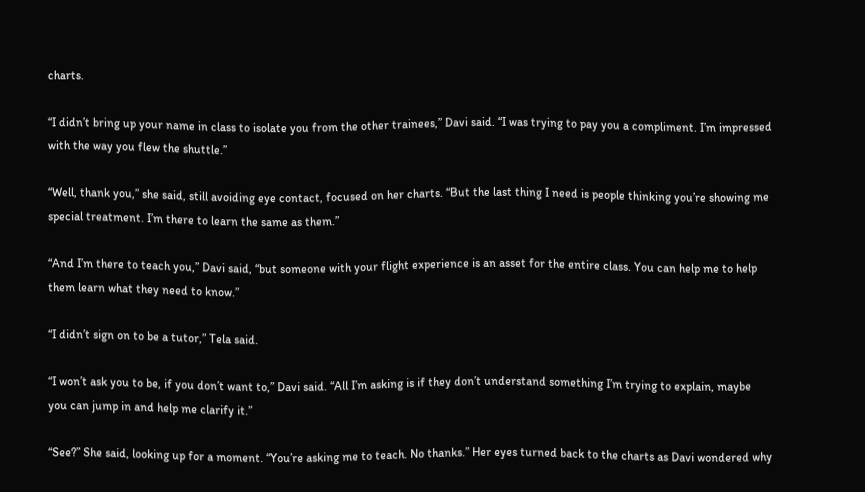charts.

“I didn’t bring up your name in class to isolate you from the other trainees,” Davi said. “I was trying to pay you a compliment. I’m impressed with the way you flew the shuttle.”

“Well, thank you,” she said, still avoiding eye contact, focused on her charts. “But the last thing I need is people thinking you’re showing me special treatment. I’m there to learn the same as them.”

“And I’m there to teach you,” Davi said, “but someone with your flight experience is an asset for the entire class. You can help me to help them learn what they need to know.”

“I didn’t sign on to be a tutor,” Tela said.

“I won’t ask you to be, if you don’t want to,” Davi said. “All I’m asking is if they don’t understand something I’m trying to explain, maybe you can jump in and help me clarify it.”

“See?” She said, looking up for a moment. “You’re asking me to teach. No thanks.” Her eyes turned back to the charts as Davi wondered why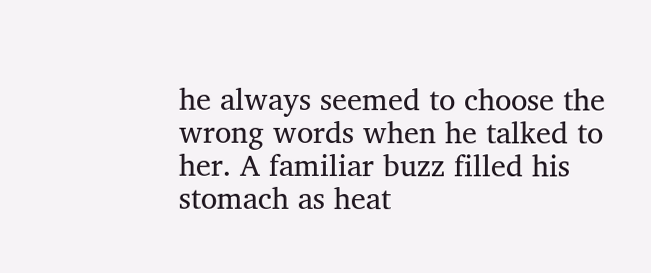he always seemed to choose the wrong words when he talked to her. A familiar buzz filled his stomach as heat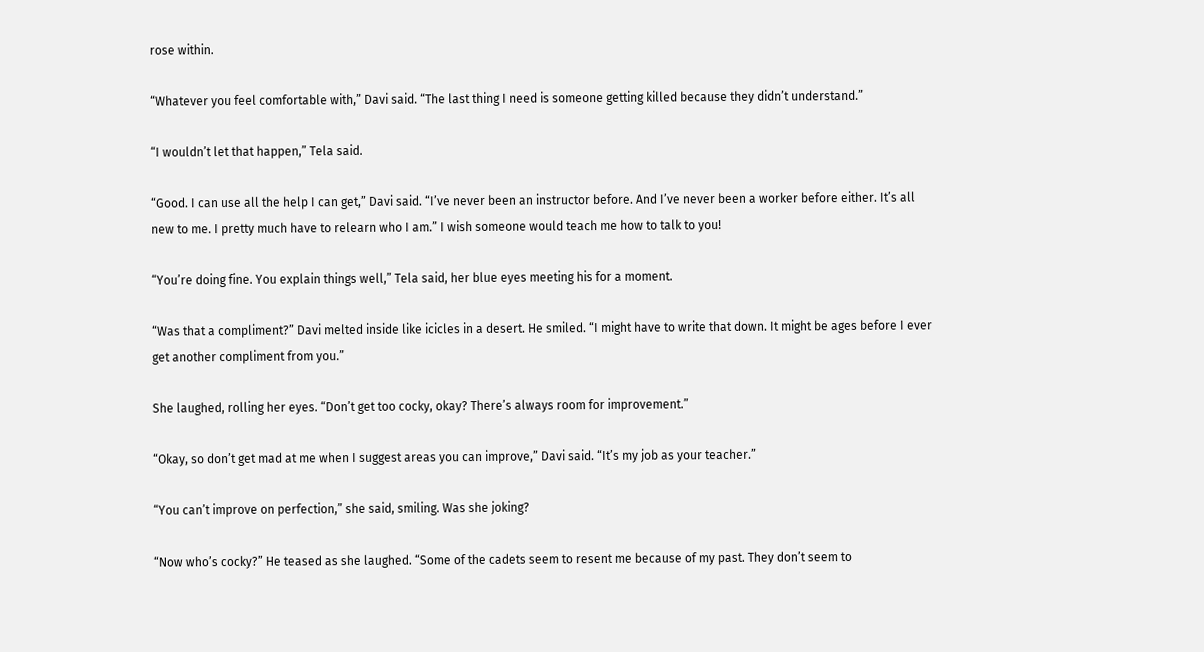rose within.

“Whatever you feel comfortable with,” Davi said. “The last thing I need is someone getting killed because they didn’t understand.”

“I wouldn’t let that happen,” Tela said.

“Good. I can use all the help I can get,” Davi said. “I’ve never been an instructor before. And I’ve never been a worker before either. It’s all new to me. I pretty much have to relearn who I am.” I wish someone would teach me how to talk to you!

“You’re doing fine. You explain things well,” Tela said, her blue eyes meeting his for a moment.

“Was that a compliment?” Davi melted inside like icicles in a desert. He smiled. “I might have to write that down. It might be ages before I ever get another compliment from you.”

She laughed, rolling her eyes. “Don’t get too cocky, okay? There’s always room for improvement.”

“Okay, so don’t get mad at me when I suggest areas you can improve,” Davi said. “It’s my job as your teacher.”

“You can’t improve on perfection,” she said, smiling. Was she joking?

“Now who’s cocky?” He teased as she laughed. “Some of the cadets seem to resent me because of my past. They don’t seem to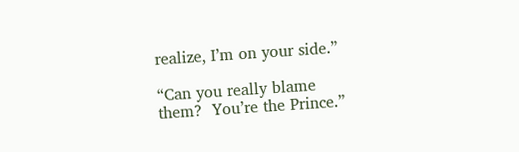realize, I’m on your side.”

“Can you really blame them?  You’re the Prince.”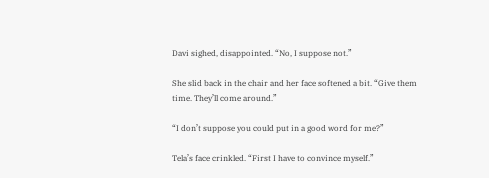Davi sighed, disappointed. “No, I suppose not.”

She slid back in the chair and her face softened a bit. “Give them time. They’ll come around.”

“I don’t suppose you could put in a good word for me?”

Tela’s face crinkled. “First I have to convince myself.”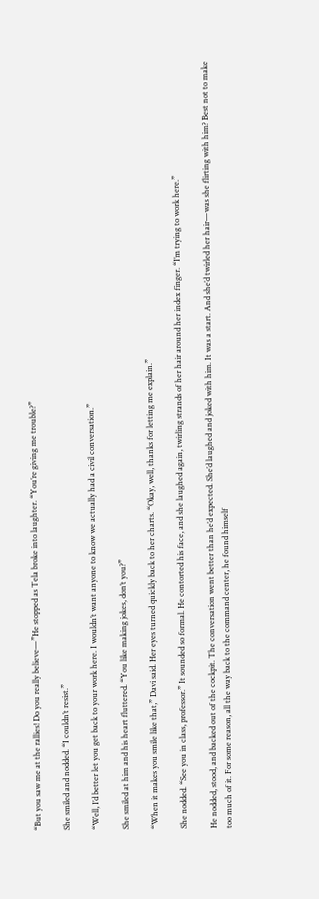“But you saw me at the rallies! Do you really believe—”He stopped as Tela broke into laughter. “You’re giving me trouble?”

She smiled and nodded. “I couldn’t resist.”

“Well, I’d better let you get back to your work here. I wouldn’t want anyone to know we actually had a civil conversation.”

She smiled at him and his heart fluttered. “You like making jokes, don’t you?”

“When it makes you smile like that,” Davi said. Her eyes turned quickly back to her charts. “Okay, well, thanks for letting me explain.”

She nodded. “See you in class, professor.” It sounded so formal. He contorted his face, and she laughed again, twirling strands of her hair around her index finger. “I’m trying to work here.”

He nodded, stood, and backed out of the cockpit. The conversation went better than he’d expected. She’d laughed and joked with him. It was a start. And she’d twirled her hair—was she flirting with him? Best not to make too much of it. For some reason, all the way back to the command center, he found himself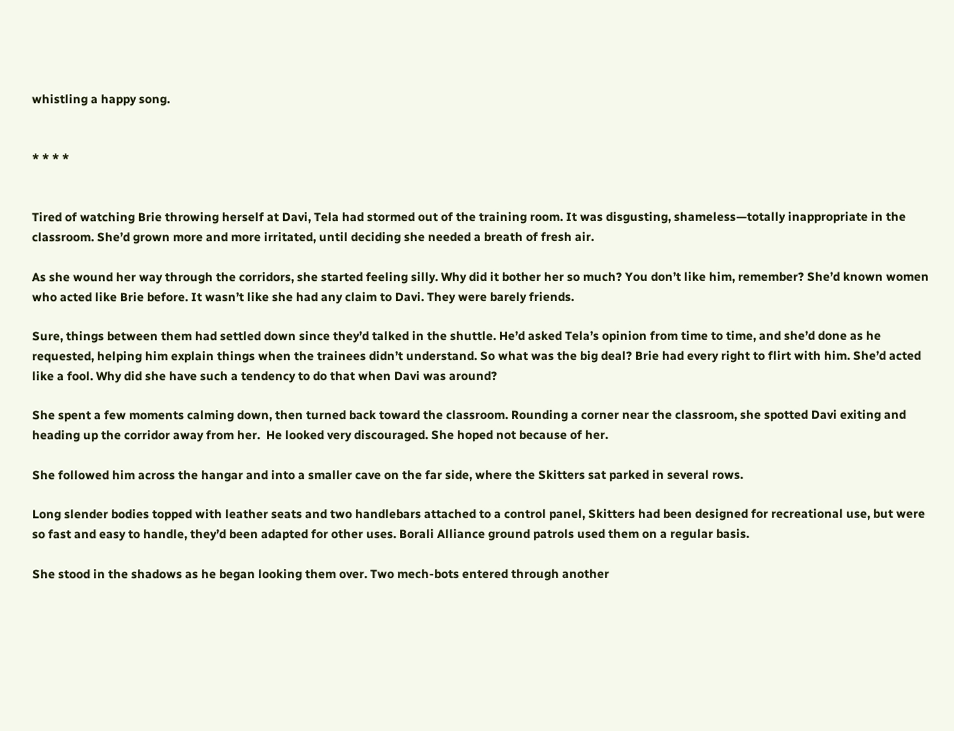whistling a happy song.


* * * *


Tired of watching Brie throwing herself at Davi, Tela had stormed out of the training room. It was disgusting, shameless—totally inappropriate in the classroom. She’d grown more and more irritated, until deciding she needed a breath of fresh air.

As she wound her way through the corridors, she started feeling silly. Why did it bother her so much? You don’t like him, remember? She’d known women who acted like Brie before. It wasn’t like she had any claim to Davi. They were barely friends.

Sure, things between them had settled down since they’d talked in the shuttle. He’d asked Tela’s opinion from time to time, and she’d done as he requested, helping him explain things when the trainees didn’t understand. So what was the big deal? Brie had every right to flirt with him. She’d acted like a fool. Why did she have such a tendency to do that when Davi was around?

She spent a few moments calming down, then turned back toward the classroom. Rounding a corner near the classroom, she spotted Davi exiting and heading up the corridor away from her.  He looked very discouraged. She hoped not because of her.

She followed him across the hangar and into a smaller cave on the far side, where the Skitters sat parked in several rows.

Long slender bodies topped with leather seats and two handlebars attached to a control panel, Skitters had been designed for recreational use, but were so fast and easy to handle, they’d been adapted for other uses. Borali Alliance ground patrols used them on a regular basis.

She stood in the shadows as he began looking them over. Two mech-bots entered through another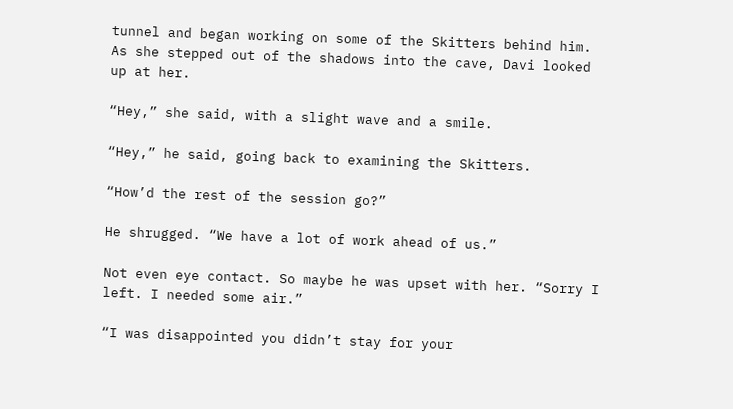tunnel and began working on some of the Skitters behind him. As she stepped out of the shadows into the cave, Davi looked up at her.

“Hey,” she said, with a slight wave and a smile.

“Hey,” he said, going back to examining the Skitters.

“How’d the rest of the session go?”

He shrugged. “We have a lot of work ahead of us.”

Not even eye contact. So maybe he was upset with her. “Sorry I left. I needed some air.”

“I was disappointed you didn’t stay for your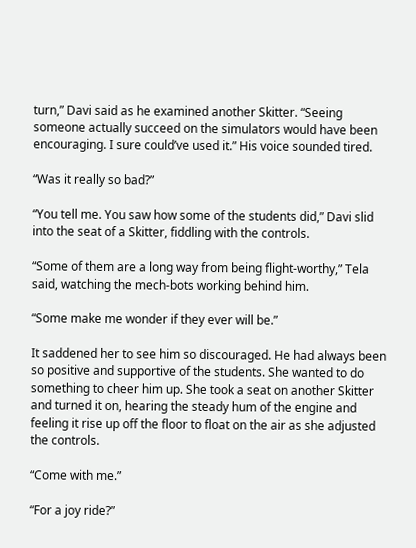turn,” Davi said as he examined another Skitter. “Seeing someone actually succeed on the simulators would have been encouraging. I sure could’ve used it.” His voice sounded tired.

“Was it really so bad?”

“You tell me. You saw how some of the students did,” Davi slid into the seat of a Skitter, fiddling with the controls.

“Some of them are a long way from being flight-worthy,” Tela said, watching the mech-bots working behind him.

“Some make me wonder if they ever will be.”

It saddened her to see him so discouraged. He had always been so positive and supportive of the students. She wanted to do something to cheer him up. She took a seat on another Skitter and turned it on, hearing the steady hum of the engine and feeling it rise up off the floor to float on the air as she adjusted the controls.

“Come with me.”

“For a joy ride?”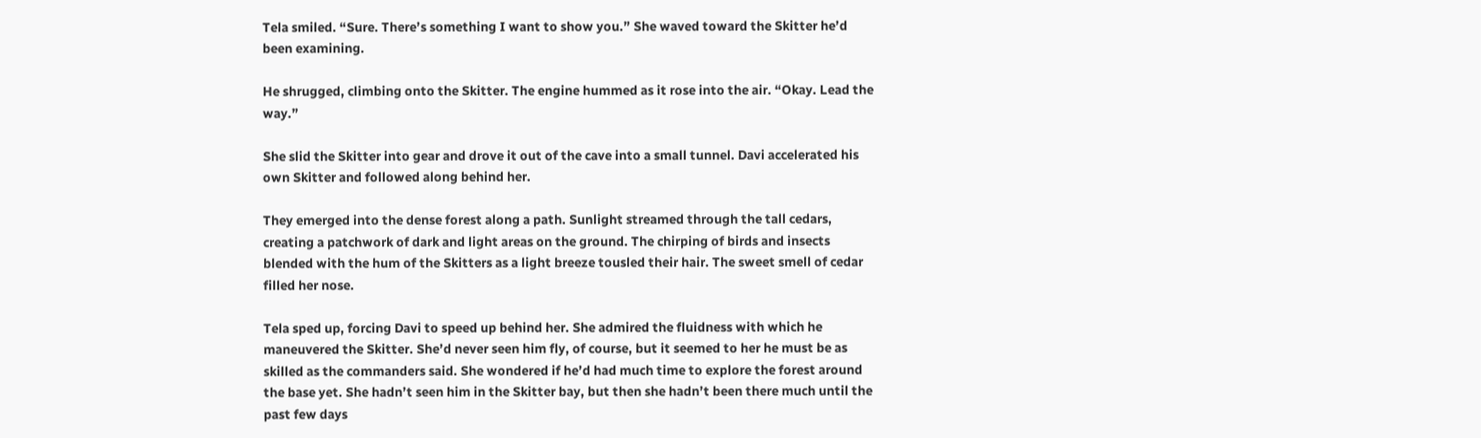Tela smiled. “Sure. There’s something I want to show you.” She waved toward the Skitter he’d been examining.

He shrugged, climbing onto the Skitter. The engine hummed as it rose into the air. “Okay. Lead the way.”

She slid the Skitter into gear and drove it out of the cave into a small tunnel. Davi accelerated his own Skitter and followed along behind her.

They emerged into the dense forest along a path. Sunlight streamed through the tall cedars, creating a patchwork of dark and light areas on the ground. The chirping of birds and insects blended with the hum of the Skitters as a light breeze tousled their hair. The sweet smell of cedar filled her nose.

Tela sped up, forcing Davi to speed up behind her. She admired the fluidness with which he maneuvered the Skitter. She’d never seen him fly, of course, but it seemed to her he must be as skilled as the commanders said. She wondered if he’d had much time to explore the forest around the base yet. She hadn’t seen him in the Skitter bay, but then she hadn’t been there much until the past few days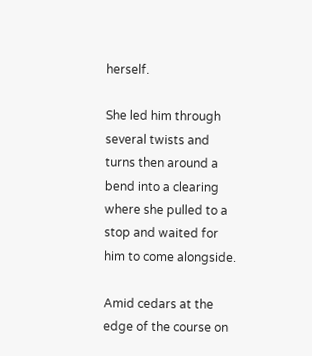herself.

She led him through several twists and turns then around a bend into a clearing where she pulled to a stop and waited for him to come alongside.

Amid cedars at the edge of the course on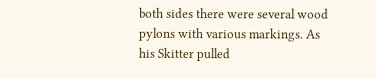both sides there were several wood pylons with various markings. As his Skitter pulled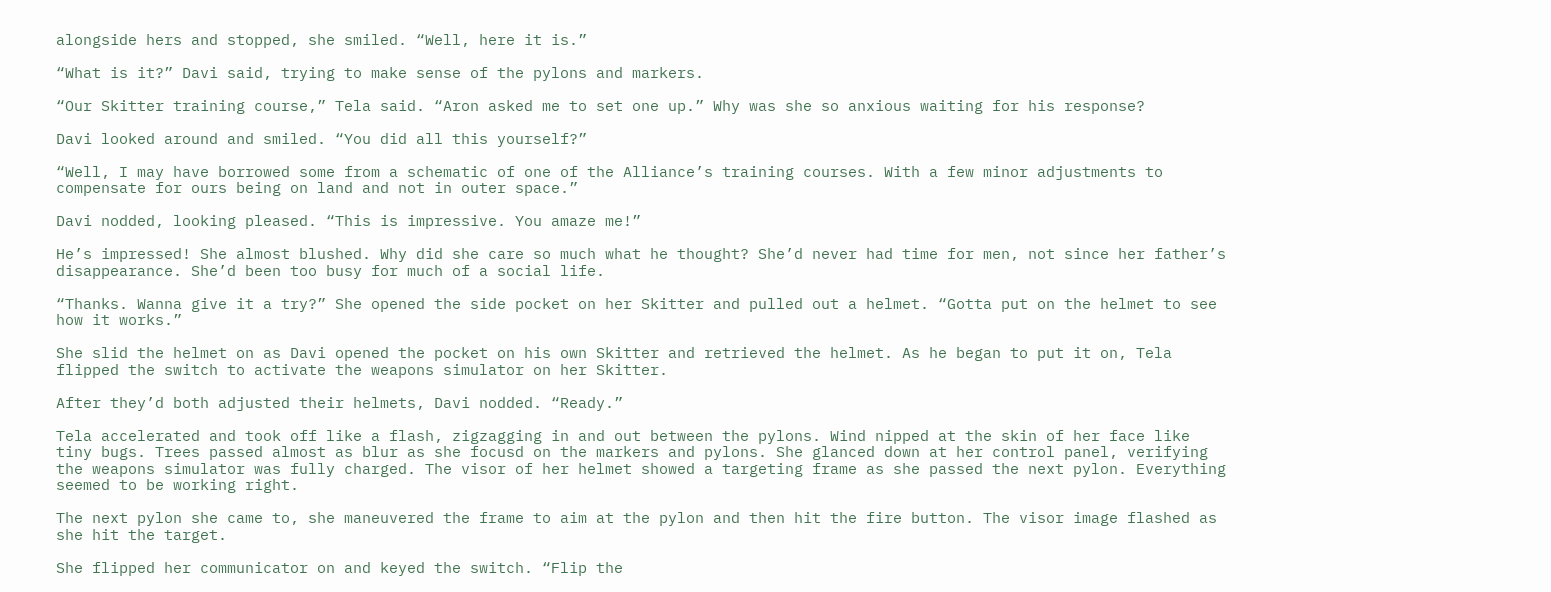alongside hers and stopped, she smiled. “Well, here it is.”

“What is it?” Davi said, trying to make sense of the pylons and markers.

“Our Skitter training course,” Tela said. “Aron asked me to set one up.” Why was she so anxious waiting for his response?

Davi looked around and smiled. “You did all this yourself?”

“Well, I may have borrowed some from a schematic of one of the Alliance’s training courses. With a few minor adjustments to compensate for ours being on land and not in outer space.”

Davi nodded, looking pleased. “This is impressive. You amaze me!”

He’s impressed! She almost blushed. Why did she care so much what he thought? She’d never had time for men, not since her father’s disappearance. She’d been too busy for much of a social life.

“Thanks. Wanna give it a try?” She opened the side pocket on her Skitter and pulled out a helmet. “Gotta put on the helmet to see how it works.”

She slid the helmet on as Davi opened the pocket on his own Skitter and retrieved the helmet. As he began to put it on, Tela flipped the switch to activate the weapons simulator on her Skitter.

After they’d both adjusted their helmets, Davi nodded. “Ready.”

Tela accelerated and took off like a flash, zigzagging in and out between the pylons. Wind nipped at the skin of her face like tiny bugs. Trees passed almost as blur as she focusd on the markers and pylons. She glanced down at her control panel, verifying the weapons simulator was fully charged. The visor of her helmet showed a targeting frame as she passed the next pylon. Everything seemed to be working right.

The next pylon she came to, she maneuvered the frame to aim at the pylon and then hit the fire button. The visor image flashed as she hit the target.

She flipped her communicator on and keyed the switch. “Flip the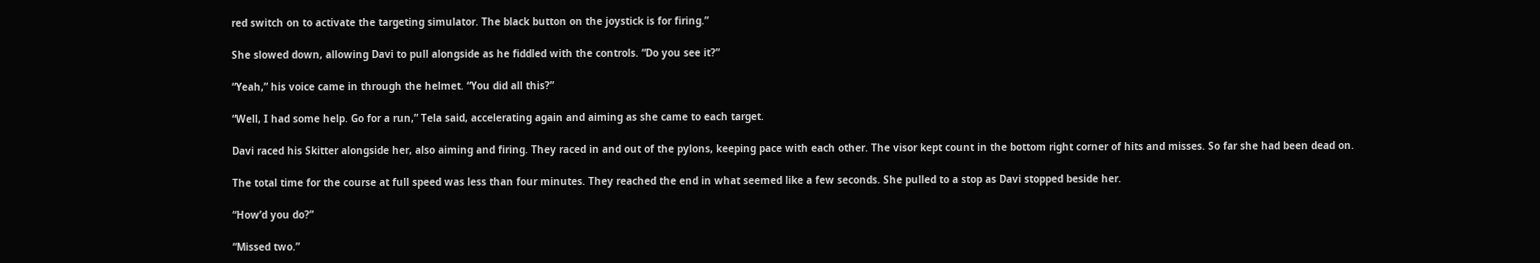red switch on to activate the targeting simulator. The black button on the joystick is for firing.”

She slowed down, allowing Davi to pull alongside as he fiddled with the controls. “Do you see it?”

“Yeah,” his voice came in through the helmet. “You did all this?”

“Well, I had some help. Go for a run,” Tela said, accelerating again and aiming as she came to each target.

Davi raced his Skitter alongside her, also aiming and firing. They raced in and out of the pylons, keeping pace with each other. The visor kept count in the bottom right corner of hits and misses. So far she had been dead on.

The total time for the course at full speed was less than four minutes. They reached the end in what seemed like a few seconds. She pulled to a stop as Davi stopped beside her.

“How’d you do?”

“Missed two.”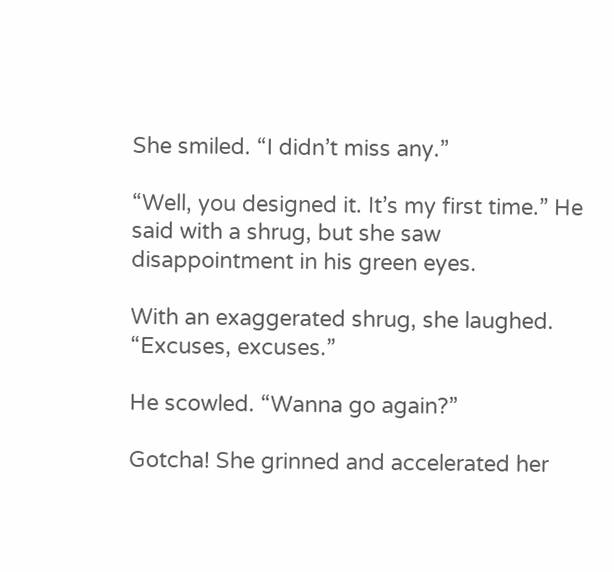She smiled. “I didn’t miss any.”

“Well, you designed it. It’s my first time.” He said with a shrug, but she saw disappointment in his green eyes.

With an exaggerated shrug, she laughed. “Excuses, excuses.”

He scowled. “Wanna go again?”

Gotcha! She grinned and accelerated her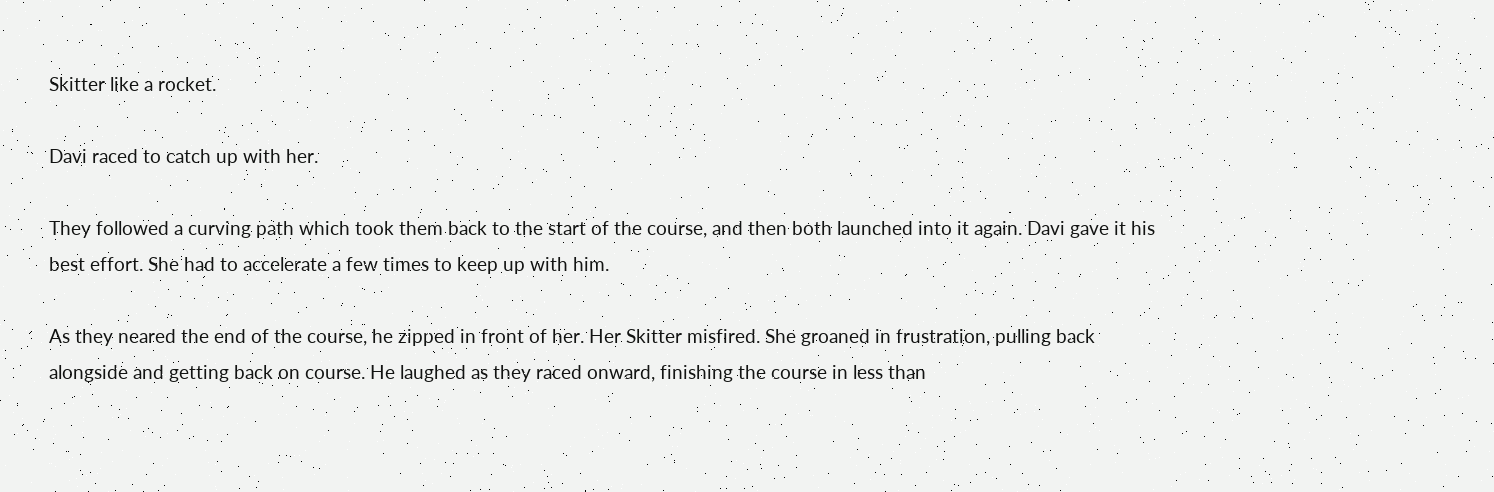Skitter like a rocket.

Davi raced to catch up with her.

They followed a curving path which took them back to the start of the course, and then both launched into it again. Davi gave it his best effort. She had to accelerate a few times to keep up with him.

As they neared the end of the course, he zipped in front of her. Her Skitter misfired. She groaned in frustration, pulling back alongside and getting back on course. He laughed as they raced onward, finishing the course in less than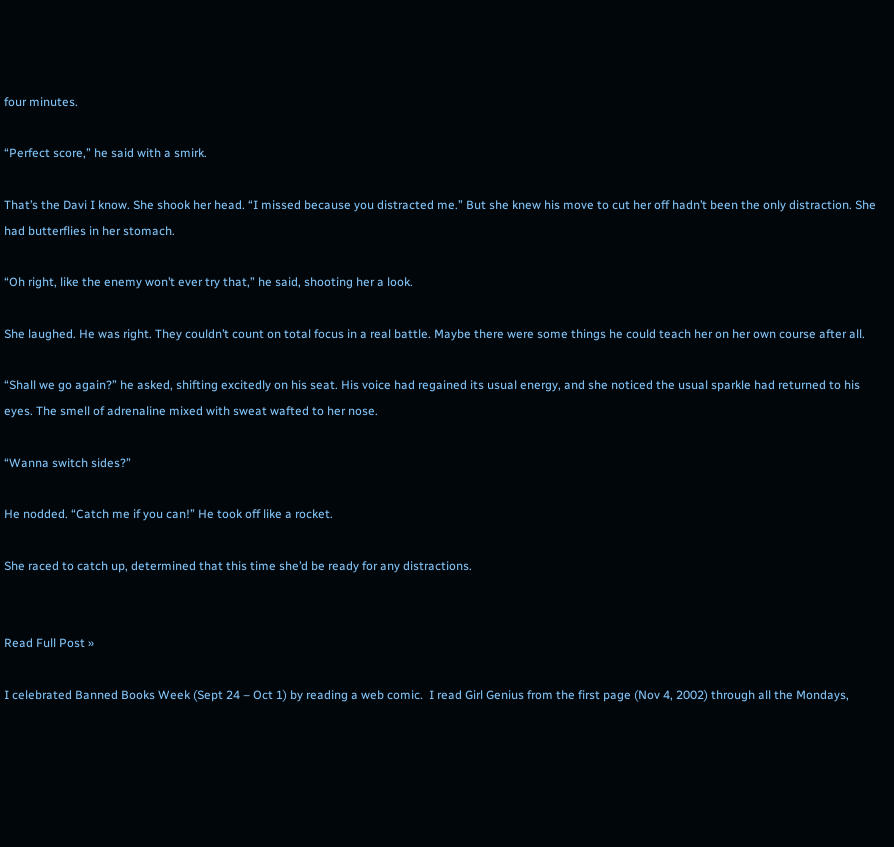four minutes.

“Perfect score,” he said with a smirk.

That’s the Davi I know. She shook her head. “I missed because you distracted me.” But she knew his move to cut her off hadn’t been the only distraction. She had butterflies in her stomach.

“Oh right, like the enemy won’t ever try that,” he said, shooting her a look.

She laughed. He was right. They couldn’t count on total focus in a real battle. Maybe there were some things he could teach her on her own course after all.

“Shall we go again?” he asked, shifting excitedly on his seat. His voice had regained its usual energy, and she noticed the usual sparkle had returned to his eyes. The smell of adrenaline mixed with sweat wafted to her nose.

“Wanna switch sides?”

He nodded. “Catch me if you can!” He took off like a rocket.

She raced to catch up, determined that this time she’d be ready for any distractions.


Read Full Post »

I celebrated Banned Books Week (Sept 24 – Oct 1) by reading a web comic.  I read Girl Genius from the first page (Nov 4, 2002) through all the Mondays,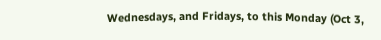Wednesdays, and Fridays, to this Monday (Oct 3,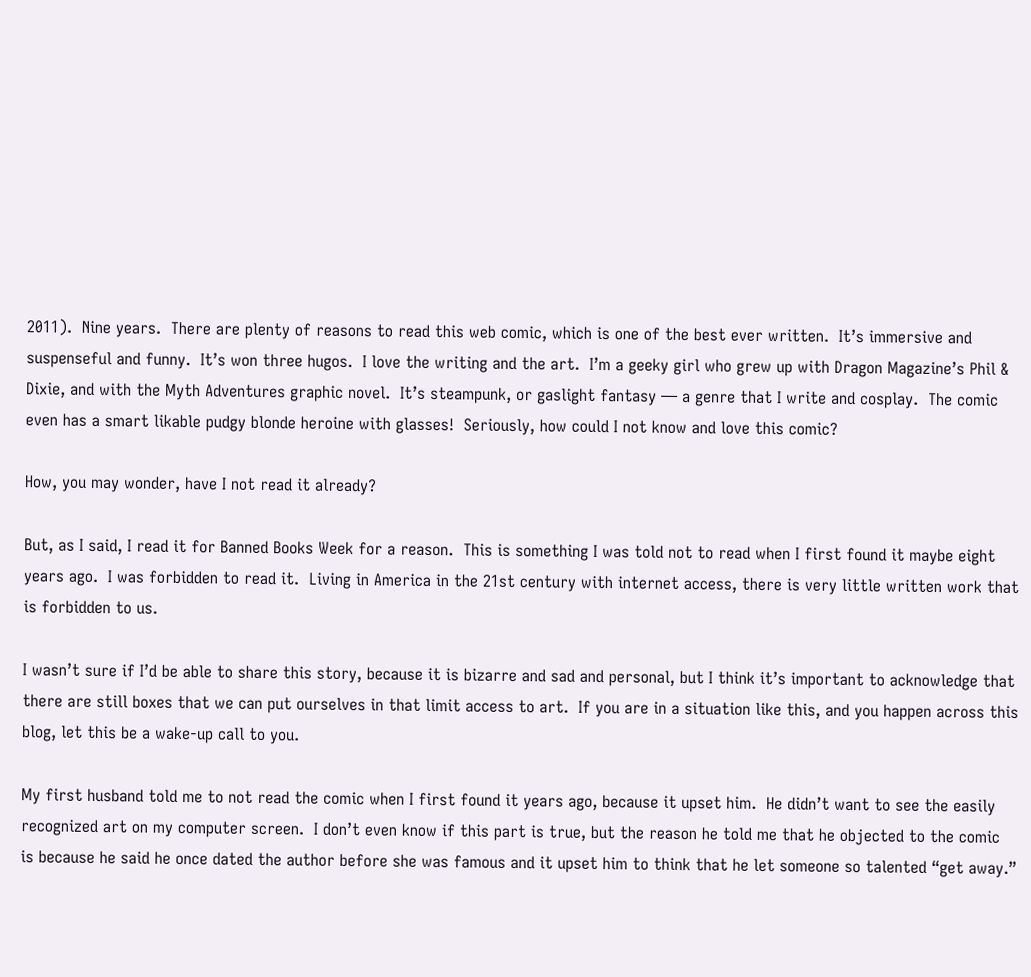2011).  Nine years.  There are plenty of reasons to read this web comic, which is one of the best ever written.  It’s immersive and suspenseful and funny.  It’s won three hugos.  I love the writing and the art.  I’m a geeky girl who grew up with Dragon Magazine’s Phil & Dixie, and with the Myth Adventures graphic novel.  It’s steampunk, or gaslight fantasy — a genre that I write and cosplay.  The comic even has a smart likable pudgy blonde heroine with glasses!  Seriously, how could I not know and love this comic?

How, you may wonder, have I not read it already?

But, as I said, I read it for Banned Books Week for a reason.  This is something I was told not to read when I first found it maybe eight years ago.  I was forbidden to read it.  Living in America in the 21st century with internet access, there is very little written work that is forbidden to us.

I wasn’t sure if I’d be able to share this story, because it is bizarre and sad and personal, but I think it’s important to acknowledge that there are still boxes that we can put ourselves in that limit access to art.  If you are in a situation like this, and you happen across this blog, let this be a wake-up call to you.

My first husband told me to not read the comic when I first found it years ago, because it upset him.  He didn’t want to see the easily recognized art on my computer screen.  I don’t even know if this part is true, but the reason he told me that he objected to the comic is because he said he once dated the author before she was famous and it upset him to think that he let someone so talented “get away.”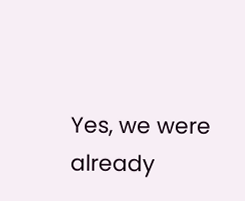Yes, we were already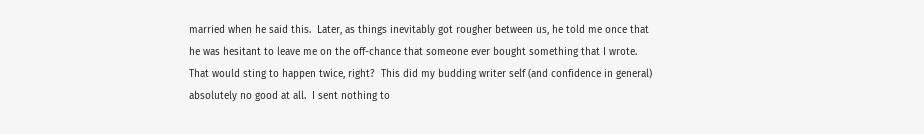married when he said this.  Later, as things inevitably got rougher between us, he told me once that he was hesitant to leave me on the off-chance that someone ever bought something that I wrote.  That would sting to happen twice, right?  This did my budding writer self (and confidence in general) absolutely no good at all.  I sent nothing to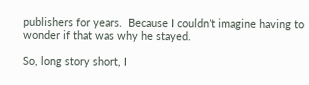publishers for years.  Because I couldn’t imagine having to wonder if that was why he stayed.

So, long story short, I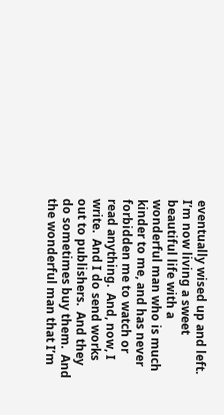eventually wised up and left.  I’m now living a sweet beautiful life with a wonderful man who is much kinder to me, and has never forbidden me to watch or read anything.  And, now, I write.  And I do send works out to publishers.  And they do sometimes buy them.  And the wonderful man that I’m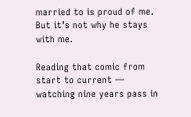married to is proud of me.  But it’s not why he stays with me.

Reading that comic from start to current — watching nine years pass in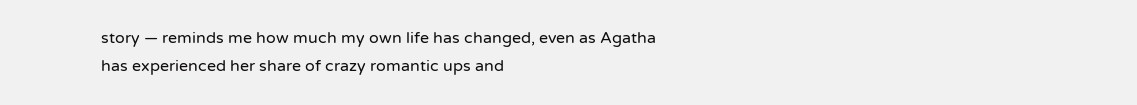story — reminds me how much my own life has changed, even as Agatha has experienced her share of crazy romantic ups and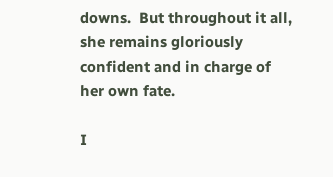downs.  But throughout it all, she remains gloriously confident and in charge of her own fate.

I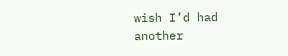wish I’d had another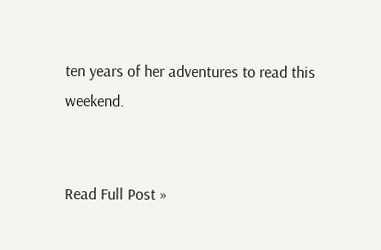ten years of her adventures to read this weekend.


Read Full Post »